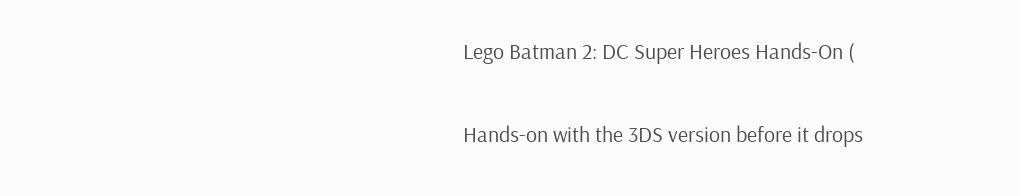Lego Batman 2: DC Super Heroes Hands-On (

Hands-on with the 3DS version before it drops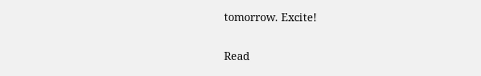tomorrow. Excite!

Read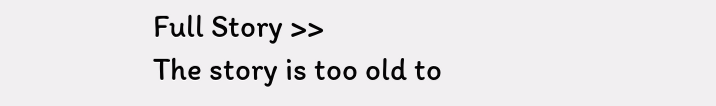Full Story >>
The story is too old to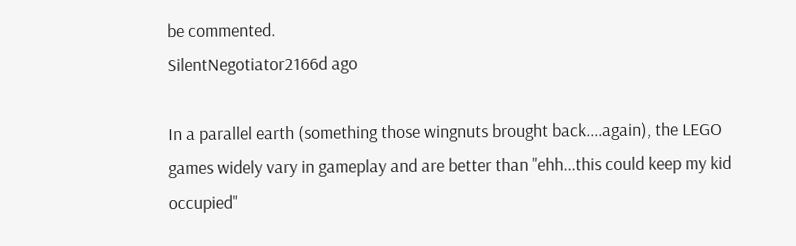be commented.
SilentNegotiator2166d ago

In a parallel earth (something those wingnuts brought back....again), the LEGO games widely vary in gameplay and are better than "ehh...this could keep my kid occupied"